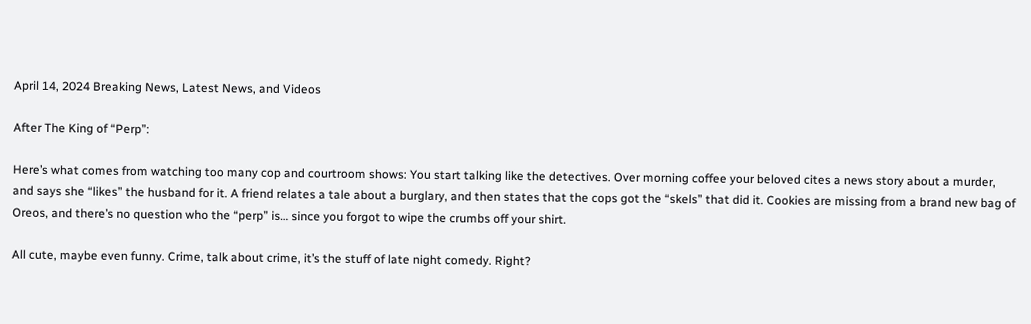April 14, 2024 Breaking News, Latest News, and Videos

After The King of “Perp”:

Here’s what comes from watching too many cop and courtroom shows: You start talking like the detectives. Over morning coffee your beloved cites a news story about a murder, and says she “likes” the husband for it. A friend relates a tale about a burglary, and then states that the cops got the “skels” that did it. Cookies are missing from a brand new bag of Oreos, and there’s no question who the “perp” is… since you forgot to wipe the crumbs off your shirt.

All cute, maybe even funny. Crime, talk about crime, it’s the stuff of late night comedy. Right?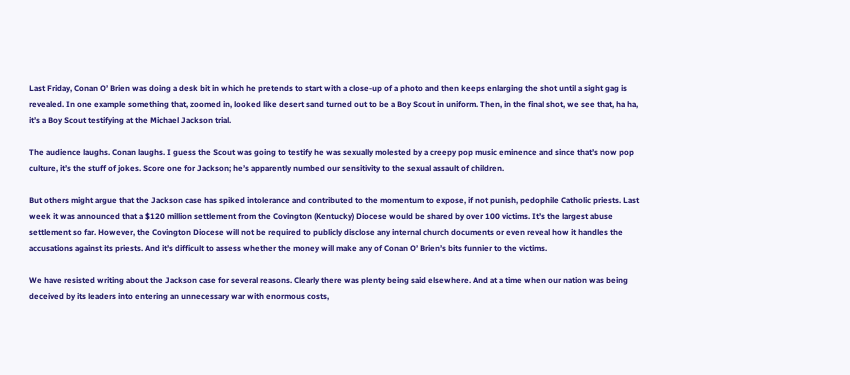Last Friday, Conan O’ Brien was doing a desk bit in which he pretends to start with a close-up of a photo and then keeps enlarging the shot until a sight gag is revealed. In one example something that, zoomed in, looked like desert sand turned out to be a Boy Scout in uniform. Then, in the final shot, we see that, ha ha, it’s a Boy Scout testifying at the Michael Jackson trial.

The audience laughs. Conan laughs. I guess the Scout was going to testify he was sexually molested by a creepy pop music eminence and since that’s now pop culture, it’s the stuff of jokes. Score one for Jackson; he’s apparently numbed our sensitivity to the sexual assault of children.

But others might argue that the Jackson case has spiked intolerance and contributed to the momentum to expose, if not punish, pedophile Catholic priests. Last week it was announced that a $120 million settlement from the Covington (Kentucky) Diocese would be shared by over 100 victims. It’s the largest abuse settlement so far. However, the Covington Diocese will not be required to publicly disclose any internal church documents or even reveal how it handles the accusations against its priests. And it’s difficult to assess whether the money will make any of Conan O’ Brien’s bits funnier to the victims.

We have resisted writing about the Jackson case for several reasons. Clearly there was plenty being said elsewhere. And at a time when our nation was being deceived by its leaders into entering an unnecessary war with enormous costs,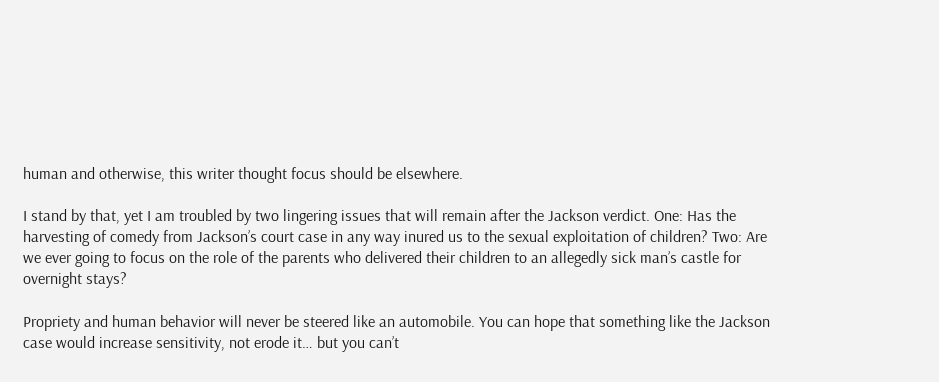human and otherwise, this writer thought focus should be elsewhere.

I stand by that, yet I am troubled by two lingering issues that will remain after the Jackson verdict. One: Has the harvesting of comedy from Jackson’s court case in any way inured us to the sexual exploitation of children? Two: Are we ever going to focus on the role of the parents who delivered their children to an allegedly sick man’s castle for overnight stays?

Propriety and human behavior will never be steered like an automobile. You can hope that something like the Jackson case would increase sensitivity, not erode it… but you can’t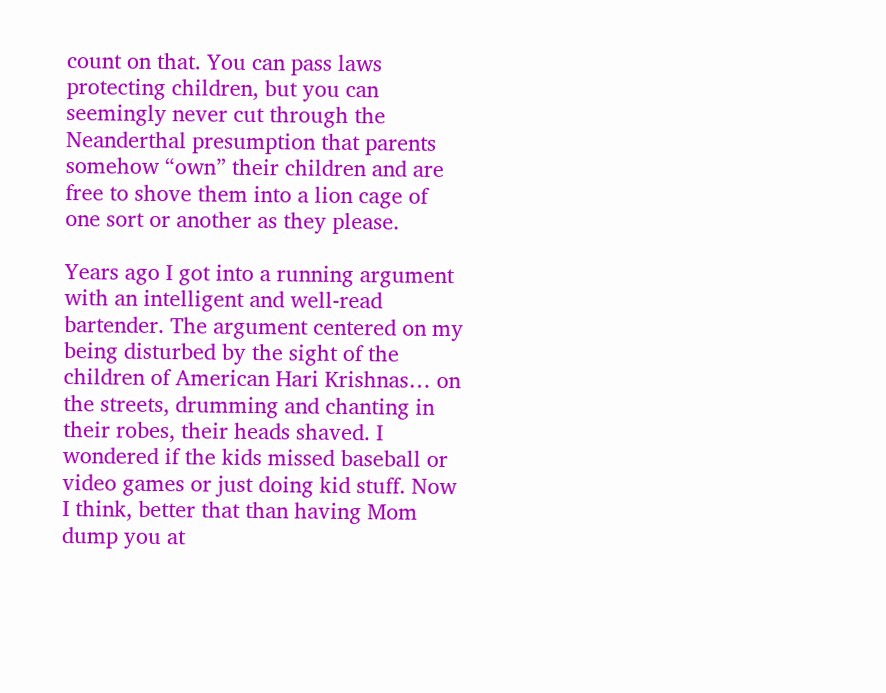count on that. You can pass laws protecting children, but you can seemingly never cut through the Neanderthal presumption that parents somehow “own” their children and are free to shove them into a lion cage of one sort or another as they please.

Years ago I got into a running argument with an intelligent and well-read bartender. The argument centered on my being disturbed by the sight of the children of American Hari Krishnas… on the streets, drumming and chanting in their robes, their heads shaved. I wondered if the kids missed baseball or video games or just doing kid stuff. Now I think, better that than having Mom dump you at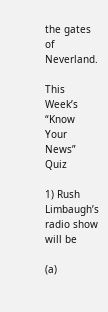the gates of Neverland.

This Week’s “Know Your News” Quiz

1) Rush Limbaugh’s radio show will be

(a)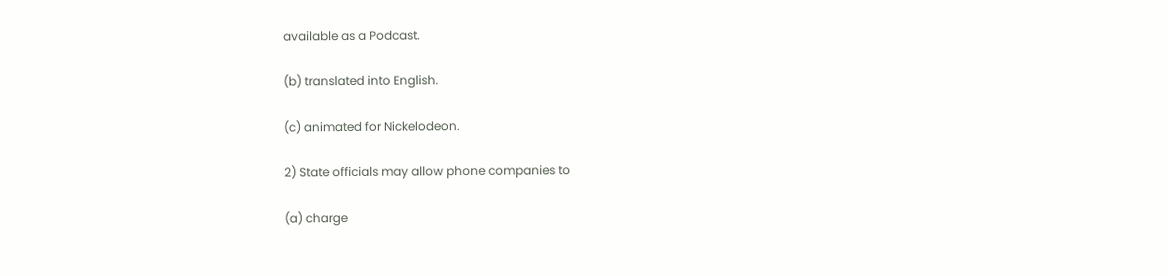available as a Podcast.

(b) translated into English.

(c) animated for Nickelodeon.

2) State officials may allow phone companies to

(a) charge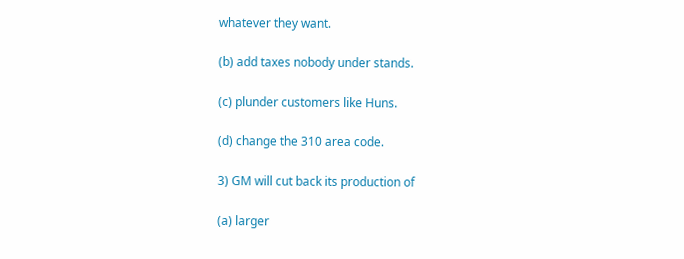whatever they want.

(b) add taxes nobody under stands.

(c) plunder customers like Huns.

(d) change the 310 area code.

3) GM will cut back its production of

(a) larger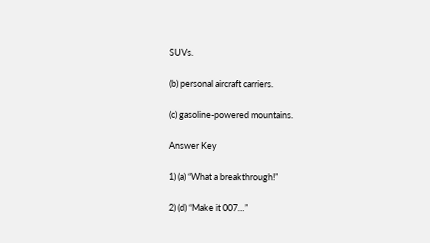SUVs.

(b) personal aircraft carriers.

(c) gasoline-powered mountains.

Answer Key

1) (a) “What a breakthrough!”

2) (d) “Make it 007…”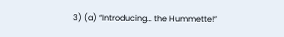3) (a) “Introducing… the Hummette!”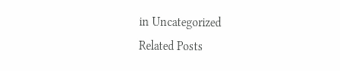in Uncategorized
Related Posts